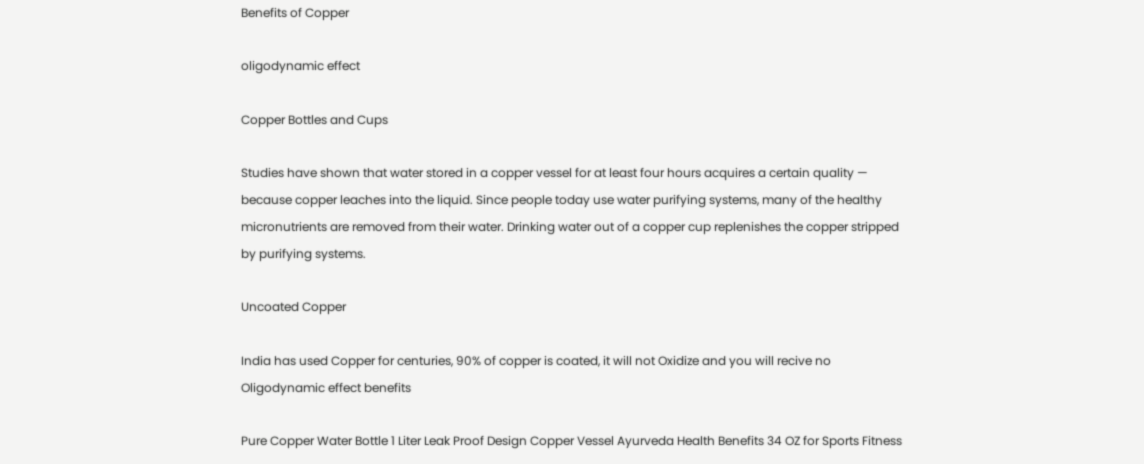Benefits of Copper

oligodynamic effect

Copper Bottles and Cups

Studies have shown that water stored in a copper vessel for at least four hours acquires a certain quality — because copper leaches into the liquid. Since people today use water purifying systems, many of the healthy micronutrients are removed from their water. Drinking water out of a copper cup replenishes the copper stripped by purifying systems.

Uncoated Copper

India has used Copper for centuries, 90% of copper is coated, it will not Oxidize and you will recive no Oligodynamic effect benefits

Pure Copper Water Bottle 1 Liter Leak Proof Design Copper Vessel Ayurveda Health Benefits 34 OZ for Sports Fitness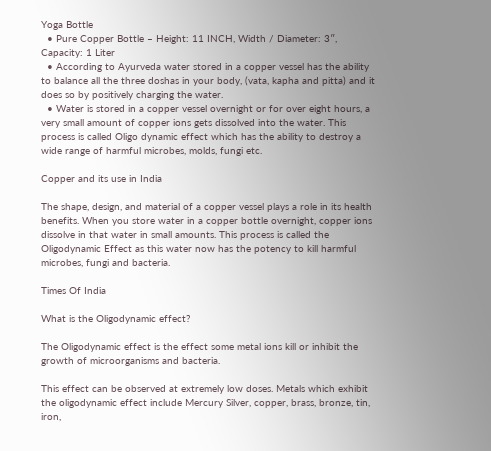Yoga Bottle
  • Pure Copper Bottle – Height: 11 INCH, Width / Diameter: 3″, Capacity: 1 Liter
  • According to Ayurveda water stored in a copper vessel has the ability to balance all the three doshas in your body, (vata, kapha and pitta) and it does so by positively charging the water.
  • Water is stored in a copper vessel overnight or for over eight hours, a very small amount of copper ions gets dissolved into the water. This process is called Oligo dynamic effect which has the ability to destroy a wide range of harmful microbes, molds, fungi etc.

Copper and its use in India

The shape, design, and material of a copper vessel plays a role in its health benefits. When you store water in a copper bottle overnight, copper ions dissolve in that water in small amounts. This process is called the Oligodynamic Effect as this water now has the potency to kill harmful microbes, fungi and bacteria.

Times Of India

What is the Oligodynamic effect?

The Oligodynamic effect is the effect some metal ions kill or inhibit the growth of microorganisms and bacteria.

This effect can be observed at extremely low doses. Metals which exhibit the oligodynamic effect include Mercury Silver, copper, brass, bronze, tin, iron,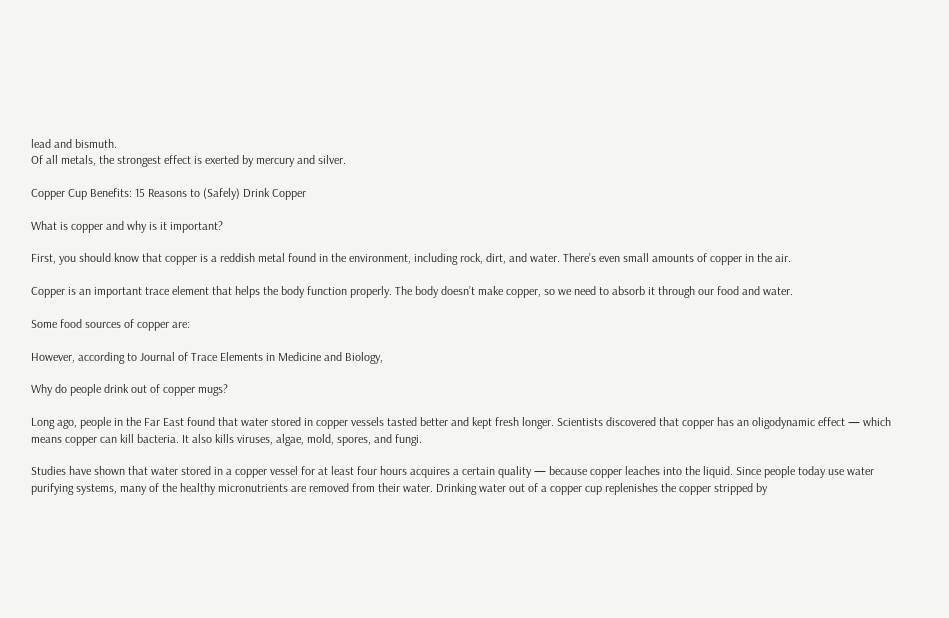lead and bismuth.
Of all metals, the strongest effect is exerted by mercury and silver.

Copper Cup Benefits: 15 Reasons to (Safely) Drink Copper

What is copper and why is it important?

First, you should know that copper is a reddish metal found in the environment, including rock, dirt, and water. There’s even small amounts of copper in the air.

Copper is an important trace element that helps the body function properly. The body doesn’t make copper, so we need to absorb it through our food and water.

Some food sources of copper are:

However, according to Journal of Trace Elements in Medicine and Biology,

Why do people drink out of copper mugs?

Long ago, people in the Far East found that water stored in copper vessels tasted better and kept fresh longer. Scientists discovered that copper has an oligodynamic effect — which means copper can kill bacteria. It also kills viruses, algae, mold, spores, and fungi.

Studies have shown that water stored in a copper vessel for at least four hours acquires a certain quality — because copper leaches into the liquid. Since people today use water purifying systems, many of the healthy micronutrients are removed from their water. Drinking water out of a copper cup replenishes the copper stripped by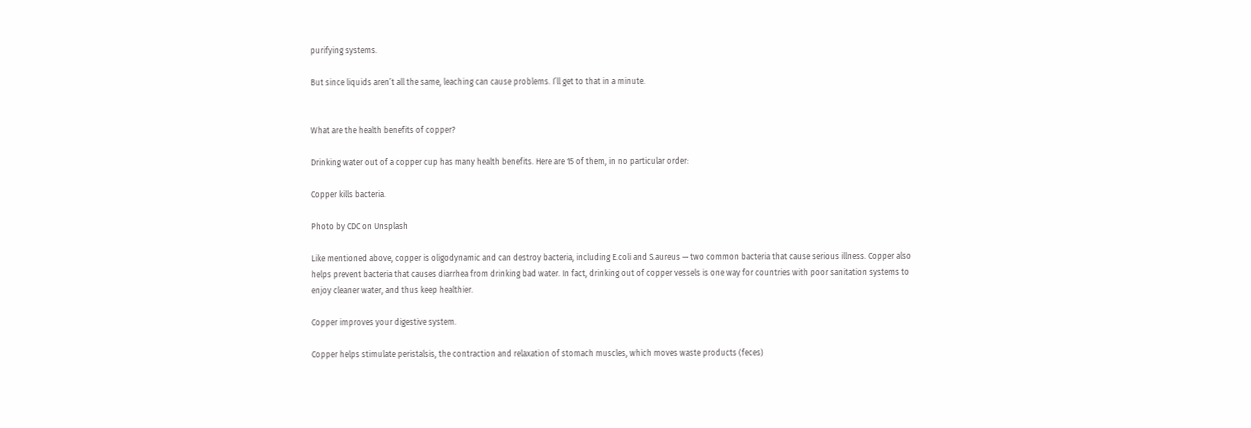purifying systems.

But since liquids aren’t all the same, leaching can cause problems. I’ll get to that in a minute.


What are the health benefits of copper?

Drinking water out of a copper cup has many health benefits. Here are 15 of them, in no particular order:

Copper kills bacteria.

Photo by CDC on Unsplash

Like mentioned above, copper is oligodynamic and can destroy bacteria, including E.coli and S.aureus — two common bacteria that cause serious illness. Copper also helps prevent bacteria that causes diarrhea from drinking bad water. In fact, drinking out of copper vessels is one way for countries with poor sanitation systems to enjoy cleaner water, and thus keep healthier.

Copper improves your digestive system.

Copper helps stimulate peristalsis, the contraction and relaxation of stomach muscles, which moves waste products (feces)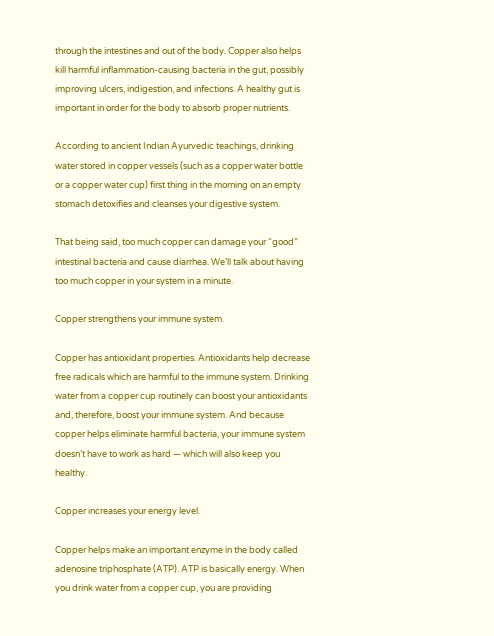through the intestines and out of the body. Copper also helps kill harmful inflammation-causing bacteria in the gut, possibly improving ulcers, indigestion, and infections. A healthy gut is important in order for the body to absorb proper nutrients.

According to ancient Indian Ayurvedic teachings, drinking water stored in copper vessels (such as a copper water bottle or a copper water cup) first thing in the morning on an empty stomach detoxifies and cleanses your digestive system.

That being said, too much copper can damage your “good” intestinal bacteria and cause diarrhea. We’ll talk about having too much copper in your system in a minute.

Copper strengthens your immune system.

Copper has antioxidant properties. Antioxidants help decrease free radicals which are harmful to the immune system. Drinking water from a copper cup routinely can boost your antioxidants and, therefore, boost your immune system. And because copper helps eliminate harmful bacteria, your immune system doesn’t have to work as hard — which will also keep you healthy.

Copper increases your energy level.

Copper helps make an important enzyme in the body called adenosine triphosphate (ATP). ATP is basically energy. When you drink water from a copper cup, you are providing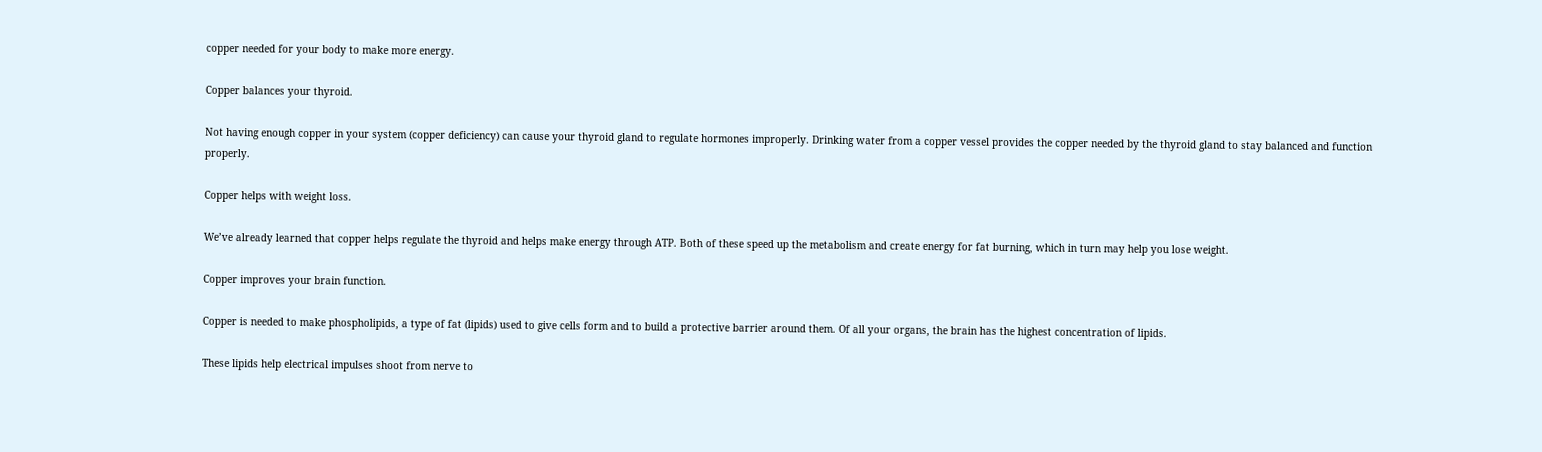copper needed for your body to make more energy.

Copper balances your thyroid.

Not having enough copper in your system (copper deficiency) can cause your thyroid gland to regulate hormones improperly. Drinking water from a copper vessel provides the copper needed by the thyroid gland to stay balanced and function properly.

Copper helps with weight loss.

We’ve already learned that copper helps regulate the thyroid and helps make energy through ATP. Both of these speed up the metabolism and create energy for fat burning, which in turn may help you lose weight.

Copper improves your brain function.

Copper is needed to make phospholipids, a type of fat (lipids) used to give cells form and to build a protective barrier around them. Of all your organs, the brain has the highest concentration of lipids.

These lipids help electrical impulses shoot from nerve to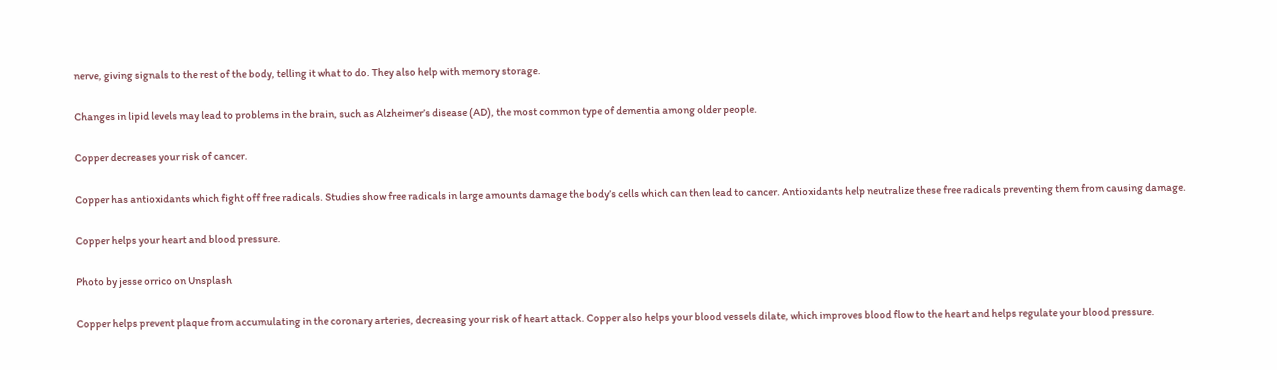nerve, giving signals to the rest of the body, telling it what to do. They also help with memory storage.

Changes in lipid levels may lead to problems in the brain, such as Alzheimer’s disease (AD), the most common type of dementia among older people.

Copper decreases your risk of cancer.

Copper has antioxidants which fight off free radicals. Studies show free radicals in large amounts damage the body’s cells which can then lead to cancer. Antioxidants help neutralize these free radicals preventing them from causing damage.

Copper helps your heart and blood pressure.

Photo by jesse orrico on Unsplash

Copper helps prevent plaque from accumulating in the coronary arteries, decreasing your risk of heart attack. Copper also helps your blood vessels dilate, which improves blood flow to the heart and helps regulate your blood pressure.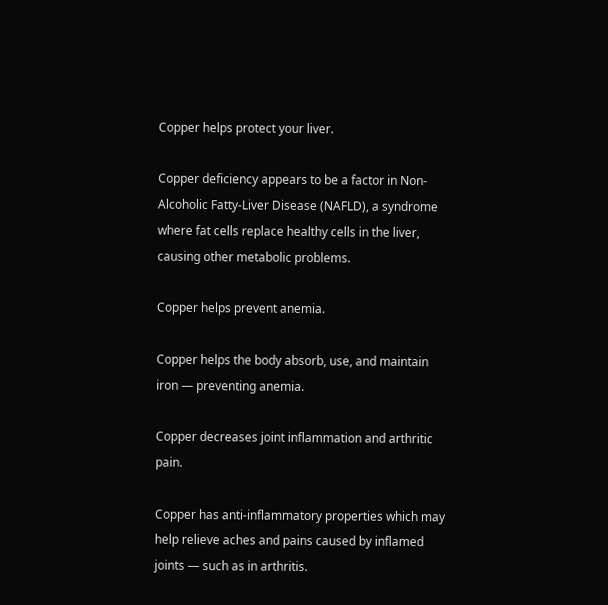Copper helps protect your liver.

Copper deficiency appears to be a factor in Non-Alcoholic Fatty-Liver Disease (NAFLD), a syndrome where fat cells replace healthy cells in the liver, causing other metabolic problems.

Copper helps prevent anemia.

Copper helps the body absorb, use, and maintain iron — preventing anemia.

Copper decreases joint inflammation and arthritic pain.

Copper has anti-inflammatory properties which may help relieve aches and pains caused by inflamed joints — such as in arthritis.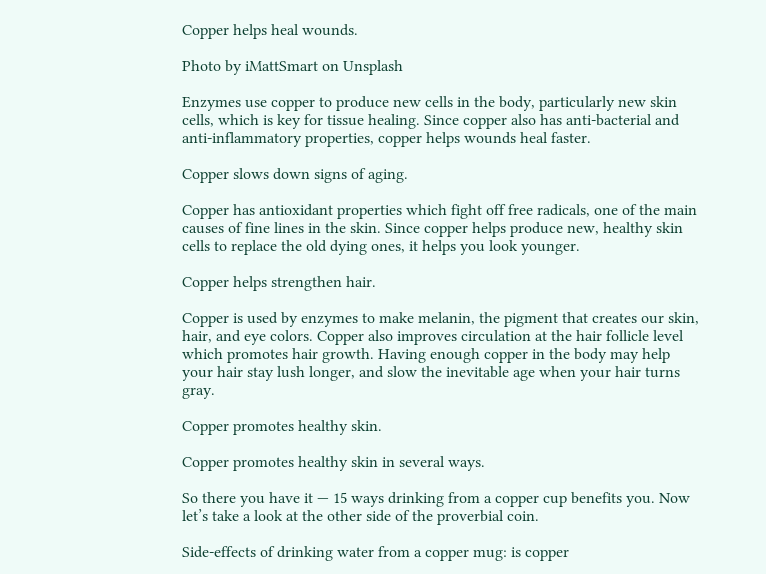Copper helps heal wounds.

Photo by iMattSmart on Unsplash

Enzymes use copper to produce new cells in the body, particularly new skin cells, which is key for tissue healing. Since copper also has anti-bacterial and anti-inflammatory properties, copper helps wounds heal faster.

Copper slows down signs of aging.

Copper has antioxidant properties which fight off free radicals, one of the main causes of fine lines in the skin. Since copper helps produce new, healthy skin cells to replace the old dying ones, it helps you look younger.

Copper helps strengthen hair.

Copper is used by enzymes to make melanin, the pigment that creates our skin, hair, and eye colors. Copper also improves circulation at the hair follicle level which promotes hair growth. Having enough copper in the body may help your hair stay lush longer, and slow the inevitable age when your hair turns gray.

Copper promotes healthy skin.

Copper promotes healthy skin in several ways.

So there you have it — 15 ways drinking from a copper cup benefits you. Now let’s take a look at the other side of the proverbial coin.

Side-effects of drinking water from a copper mug: is copper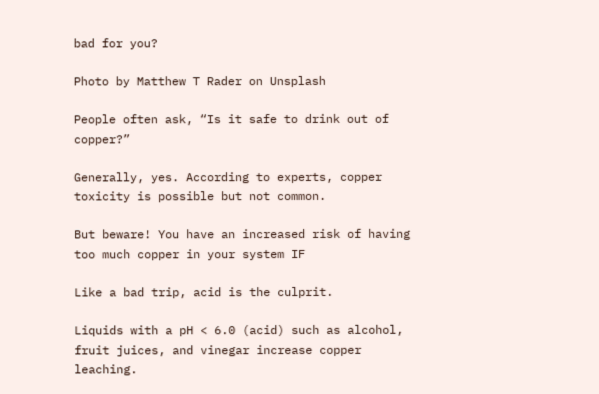bad for you?

Photo by Matthew T Rader on Unsplash

People often ask, “Is it safe to drink out of copper?”

Generally, yes. According to experts, copper toxicity is possible but not common.

But beware! You have an increased risk of having too much copper in your system IF

Like a bad trip, acid is the culprit.

Liquids with a pH < 6.0 (acid) such as alcohol, fruit juices, and vinegar increase copper leaching.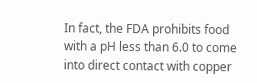In fact, the FDA prohibits food with a pH less than 6.0 to come into direct contact with copper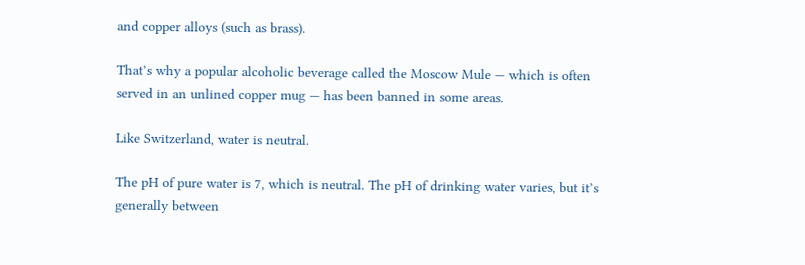and copper alloys (such as brass).

That’s why a popular alcoholic beverage called the Moscow Mule — which is often served in an unlined copper mug — has been banned in some areas.

Like Switzerland, water is neutral.

The pH of pure water is 7, which is neutral. The pH of drinking water varies, but it’s generally between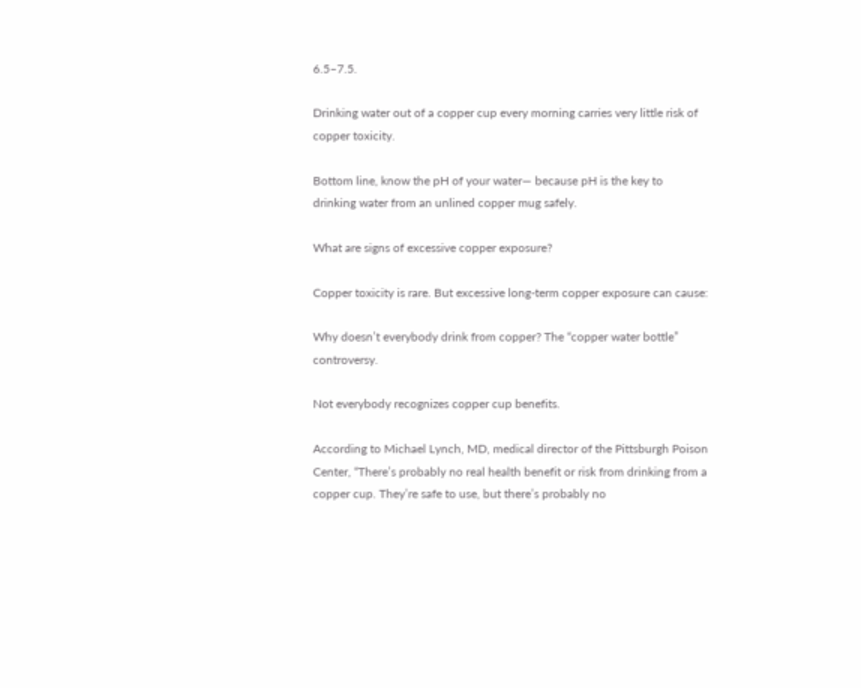6.5–7.5.

Drinking water out of a copper cup every morning carries very little risk of copper toxicity.

Bottom line, know the pH of your water— because pH is the key to drinking water from an unlined copper mug safely.

What are signs of excessive copper exposure?

Copper toxicity is rare. But excessive long-term copper exposure can cause:

Why doesn’t everybody drink from copper? The “copper water bottle” controversy.

Not everybody recognizes copper cup benefits.

According to Michael Lynch, MD, medical director of the Pittsburgh Poison Center, “There’s probably no real health benefit or risk from drinking from a copper cup. They’re safe to use, but there’s probably no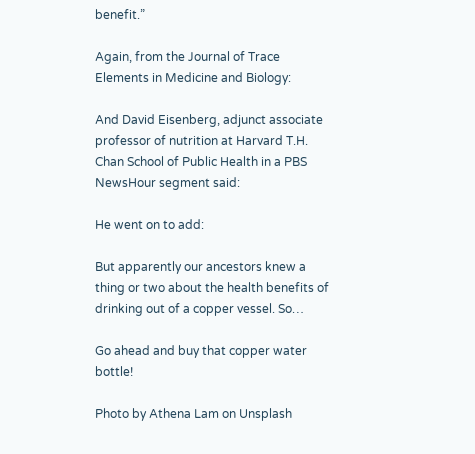benefit.”

Again, from the Journal of Trace Elements in Medicine and Biology:

And David Eisenberg, adjunct associate professor of nutrition at Harvard T.H. Chan School of Public Health in a PBS NewsHour segment said:

He went on to add:

But apparently our ancestors knew a thing or two about the health benefits of drinking out of a copper vessel. So…

Go ahead and buy that copper water bottle!

Photo by Athena Lam on Unsplash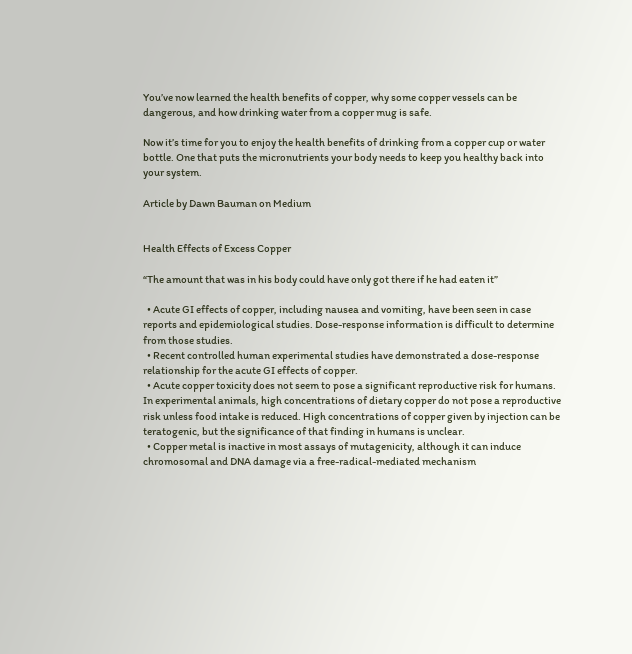You’ve now learned the health benefits of copper, why some copper vessels can be dangerous, and how drinking water from a copper mug is safe.

Now it’s time for you to enjoy the health benefits of drinking from a copper cup or water bottle. One that puts the micronutrients your body needs to keep you healthy back into your system.

Article by Dawn Bauman on Medium


Health Effects of Excess Copper

“The amount that was in his body could have only got there if he had eaten it”

  • Acute GI effects of copper, including nausea and vomiting, have been seen in case reports and epidemiological studies. Dose-response information is difficult to determine from those studies.
  • Recent controlled human experimental studies have demonstrated a dose-response relationship for the acute GI effects of copper.
  • Acute copper toxicity does not seem to pose a significant reproductive risk for humans. In experimental animals, high concentrations of dietary copper do not pose a reproductive risk unless food intake is reduced. High concentrations of copper given by injection can be teratogenic, but the significance of that finding in humans is unclear.
  • Copper metal is inactive in most assays of mutagenicity, although it can induce chromosomal and DNA damage via a free-radical-mediated mechanism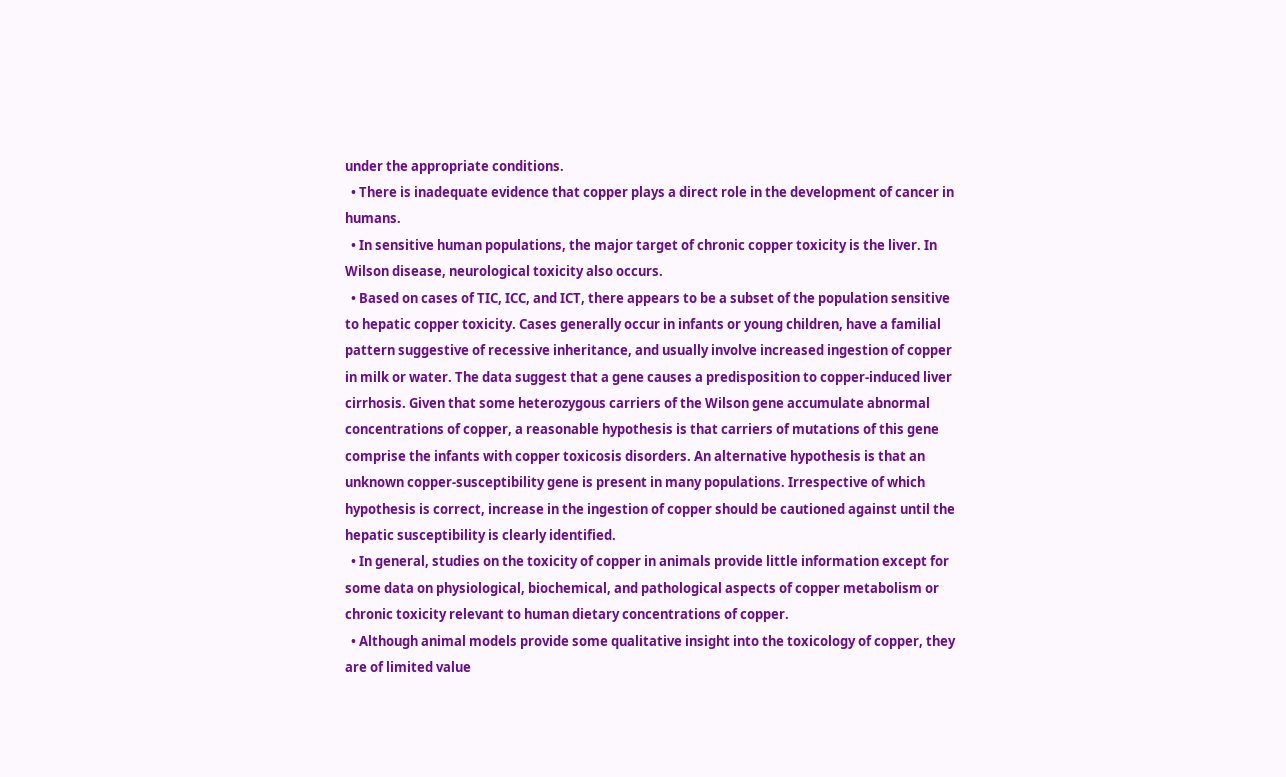under the appropriate conditions.
  • There is inadequate evidence that copper plays a direct role in the development of cancer in humans.
  • In sensitive human populations, the major target of chronic copper toxicity is the liver. In Wilson disease, neurological toxicity also occurs.
  • Based on cases of TIC, ICC, and ICT, there appears to be a subset of the population sensitive to hepatic copper toxicity. Cases generally occur in infants or young children, have a familial pattern suggestive of recessive inheritance, and usually involve increased ingestion of copper in milk or water. The data suggest that a gene causes a predisposition to copper-induced liver cirrhosis. Given that some heterozygous carriers of the Wilson gene accumulate abnormal concentrations of copper, a reasonable hypothesis is that carriers of mutations of this gene comprise the infants with copper toxicosis disorders. An alternative hypothesis is that an unknown copper-susceptibility gene is present in many populations. Irrespective of which hypothesis is correct, increase in the ingestion of copper should be cautioned against until the hepatic susceptibility is clearly identified.
  • In general, studies on the toxicity of copper in animals provide little information except for some data on physiological, biochemical, and pathological aspects of copper metabolism or chronic toxicity relevant to human dietary concentrations of copper.
  • Although animal models provide some qualitative insight into the toxicology of copper, they are of limited value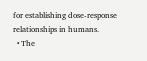for establishing dose-response relationships in humans.
  • The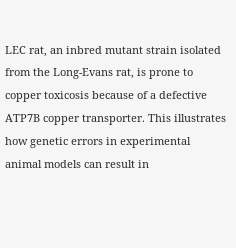LEC rat, an inbred mutant strain isolated from the Long-Evans rat, is prone to copper toxicosis because of a defective ATP7B copper transporter. This illustrates how genetic errors in experimental animal models can result in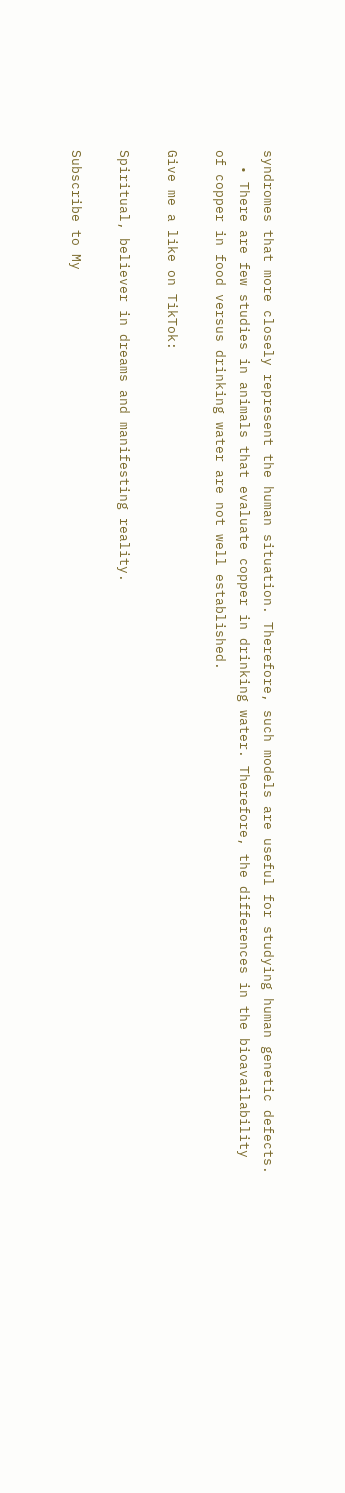syndromes that more closely represent the human situation. Therefore, such models are useful for studying human genetic defects.
  • There are few studies in animals that evaluate copper in drinking water. Therefore, the differences in the bioavailability of copper in food versus drinking water are not well established.

Give me a like on TikTok:

Spiritual, believer in dreams and manifesting reality.

Subscribe to My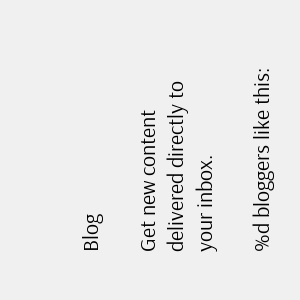Blog

Get new content delivered directly to your inbox.

%d bloggers like this: